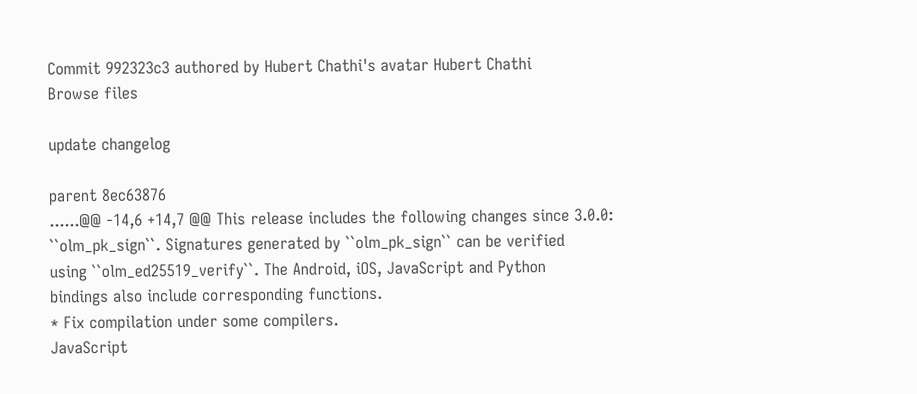Commit 992323c3 authored by Hubert Chathi's avatar Hubert Chathi
Browse files

update changelog

parent 8ec63876
......@@ -14,6 +14,7 @@ This release includes the following changes since 3.0.0:
``olm_pk_sign``. Signatures generated by ``olm_pk_sign`` can be verified
using ``olm_ed25519_verify``. The Android, iOS, JavaScript and Python
bindings also include corresponding functions.
* Fix compilation under some compilers.
JavaScript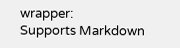wrapper:
Supports Markdown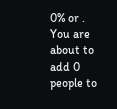0% or .
You are about to add 0 people to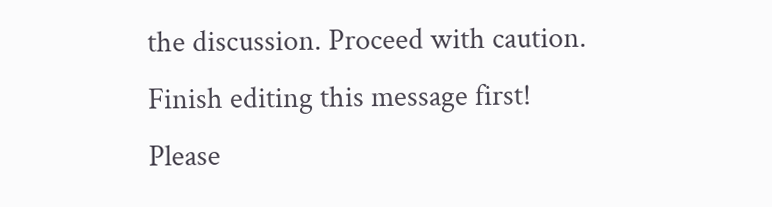the discussion. Proceed with caution.
Finish editing this message first!
Please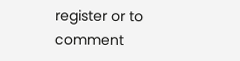register or to comment